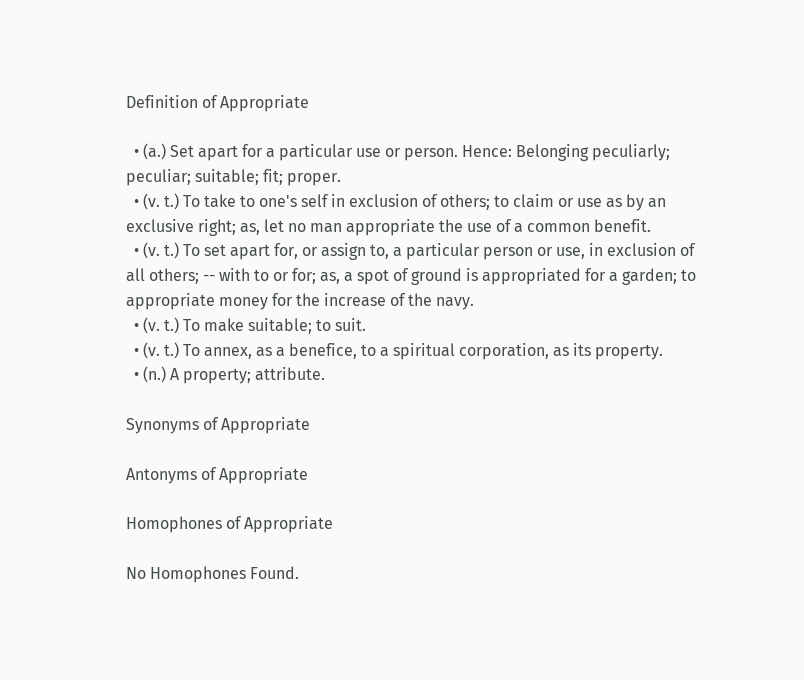Definition of Appropriate

  • (a.) Set apart for a particular use or person. Hence: Belonging peculiarly; peculiar; suitable; fit; proper.
  • (v. t.) To take to one's self in exclusion of others; to claim or use as by an exclusive right; as, let no man appropriate the use of a common benefit.
  • (v. t.) To set apart for, or assign to, a particular person or use, in exclusion of all others; -- with to or for; as, a spot of ground is appropriated for a garden; to appropriate money for the increase of the navy.
  • (v. t.) To make suitable; to suit.
  • (v. t.) To annex, as a benefice, to a spiritual corporation, as its property.
  • (n.) A property; attribute.

Synonyms of Appropriate

Antonyms of Appropriate

Homophones of Appropriate

No Homophones Found.